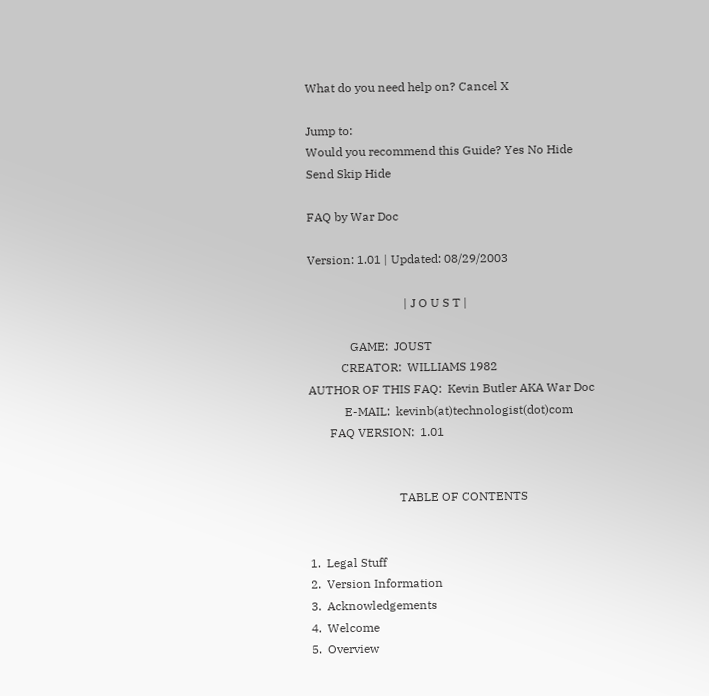What do you need help on? Cancel X

Jump to:
Would you recommend this Guide? Yes No Hide
Send Skip Hide

FAQ by War Doc

Version: 1.01 | Updated: 08/29/2003

                                | J O U S T |

              GAME:  JOUST
           CREATOR:  WILLIAMS 1982
AUTHOR OF THIS FAQ:  Kevin Butler AKA War Doc
            E-MAIL:  kevinb(at)technologist(dot)com
       FAQ VERSION:  1.01


                              TABLE OF CONTENTS


1.  Legal Stuff
2.  Version Information
3.  Acknowledgements
4.  Welcome
5.  Overview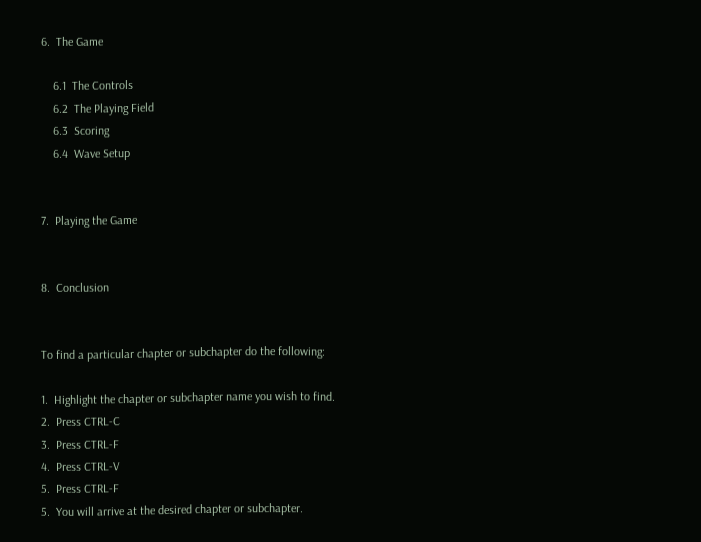6.  The Game

    6.1  The Controls
    6.2  The Playing Field
    6.3  Scoring
    6.4  Wave Setup


7.  Playing the Game


8.  Conclusion


To find a particular chapter or subchapter do the following:

1.  Highlight the chapter or subchapter name you wish to find.
2.  Press CTRL-C
3.  Press CTRL-F
4.  Press CTRL-V
5.  Press CTRL-F
5.  You will arrive at the desired chapter or subchapter.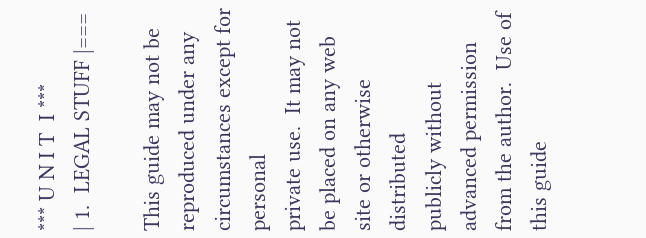*** U N I T  I ***
| 1.  LEGAL STUFF |===

This guide may not be reproduced under any circumstances except for personal
private use.  It may not be placed on any web site or otherwise distributed
publicly without advanced permission from the author.  Use of this guide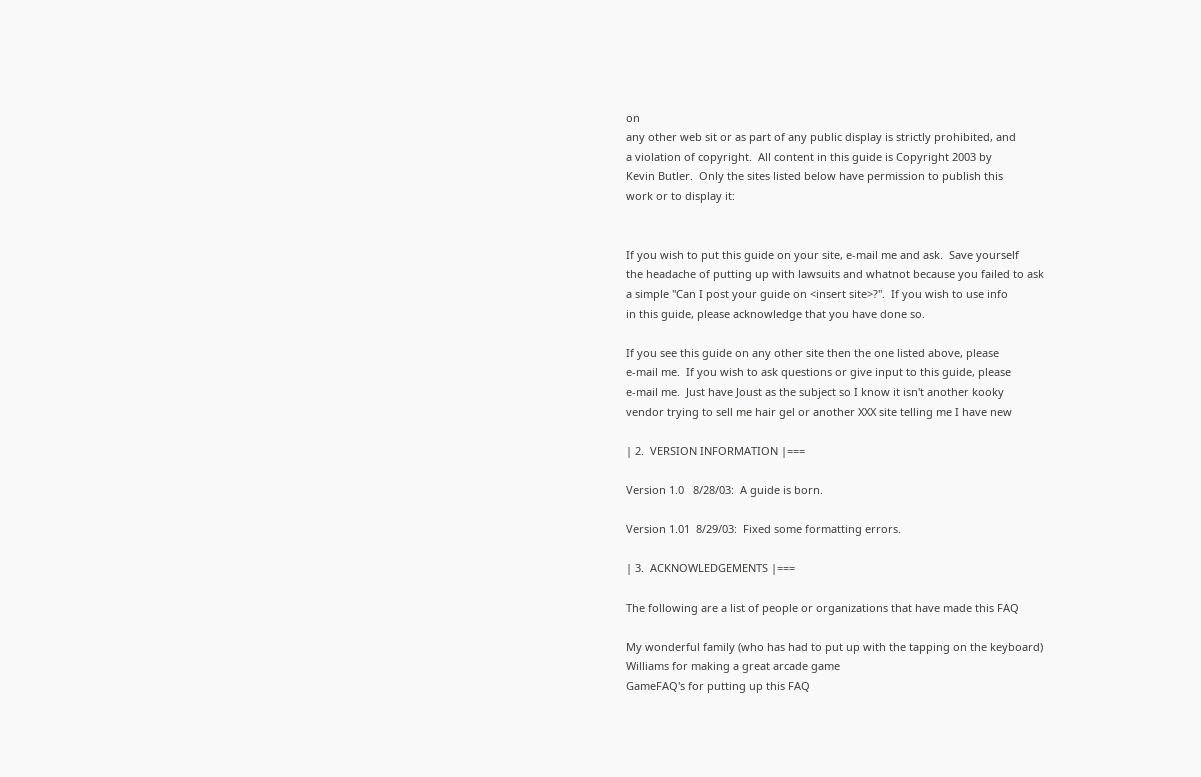on
any other web sit or as part of any public display is strictly prohibited, and
a violation of copyright.  All content in this guide is Copyright 2003 by
Kevin Butler.  Only the sites listed below have permission to publish this
work or to display it:


If you wish to put this guide on your site, e-mail me and ask.  Save yourself
the headache of putting up with lawsuits and whatnot because you failed to ask
a simple "Can I post your guide on <insert site>?".  If you wish to use info
in this guide, please acknowledge that you have done so.

If you see this guide on any other site then the one listed above, please
e-mail me.  If you wish to ask questions or give input to this guide, please
e-mail me.  Just have Joust as the subject so I know it isn't another kooky
vendor trying to sell me hair gel or another XXX site telling me I have new

| 2.  VERSION INFORMATION |===

Version 1.0   8/28/03:  A guide is born.

Version 1.01  8/29/03:  Fixed some formatting errors.

| 3.  ACKNOWLEDGEMENTS |===

The following are a list of people or organizations that have made this FAQ

My wonderful family (who has had to put up with the tapping on the keyboard)
Williams for making a great arcade game
GameFAQ's for putting up this FAQ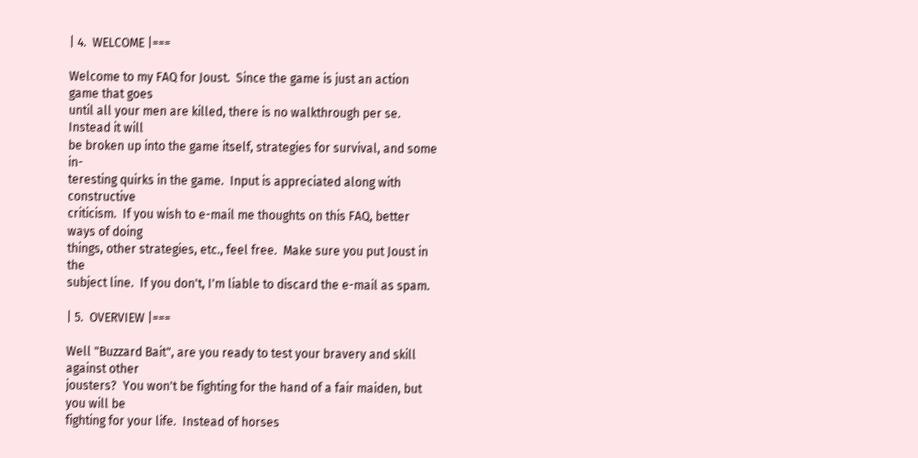| 4.  WELCOME |===

Welcome to my FAQ for Joust.  Since the game is just an action game that goes
until all your men are killed, there is no walkthrough per se.  Instead it will
be broken up into the game itself, strategies for survival, and some in-
teresting quirks in the game.  Input is appreciated along with constructive
criticism.  If you wish to e-mail me thoughts on this FAQ, better ways of doing
things, other strategies, etc., feel free.  Make sure you put Joust in the
subject line.  If you don't, I'm liable to discard the e-mail as spam.

| 5.  OVERVIEW |===

Well "Buzzard Bait", are you ready to test your bravery and skill against other
jousters?  You won't be fighting for the hand of a fair maiden, but you will be
fighting for your life.  Instead of horses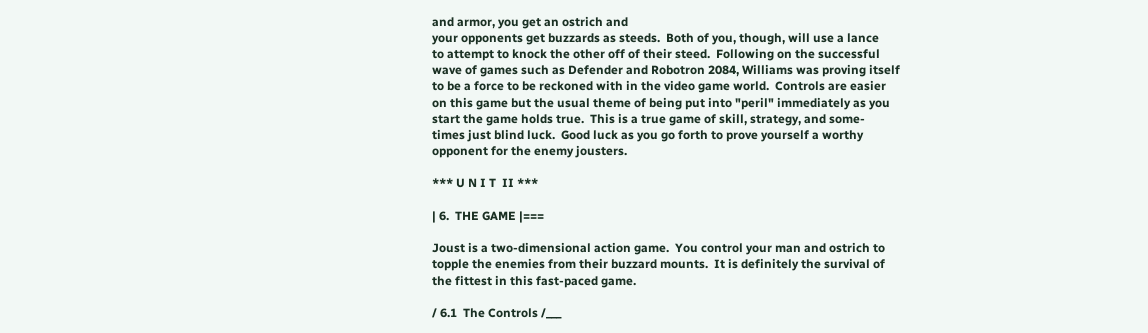and armor, you get an ostrich and
your opponents get buzzards as steeds.  Both of you, though, will use a lance
to attempt to knock the other off of their steed.  Following on the successful
wave of games such as Defender and Robotron 2084, Williams was proving itself
to be a force to be reckoned with in the video game world.  Controls are easier
on this game but the usual theme of being put into "peril" immediately as you
start the game holds true.  This is a true game of skill, strategy, and some-
times just blind luck.  Good luck as you go forth to prove yourself a worthy
opponent for the enemy jousters.

*** U N I T  II ***

| 6.  THE GAME |===

Joust is a two-dimensional action game.  You control your man and ostrich to
topple the enemies from their buzzard mounts.  It is definitely the survival of
the fittest in this fast-paced game.

/ 6.1  The Controls /___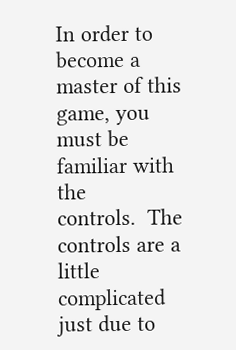In order to become a master of this game, you must be familiar with the
controls.  The controls are a little complicated just due to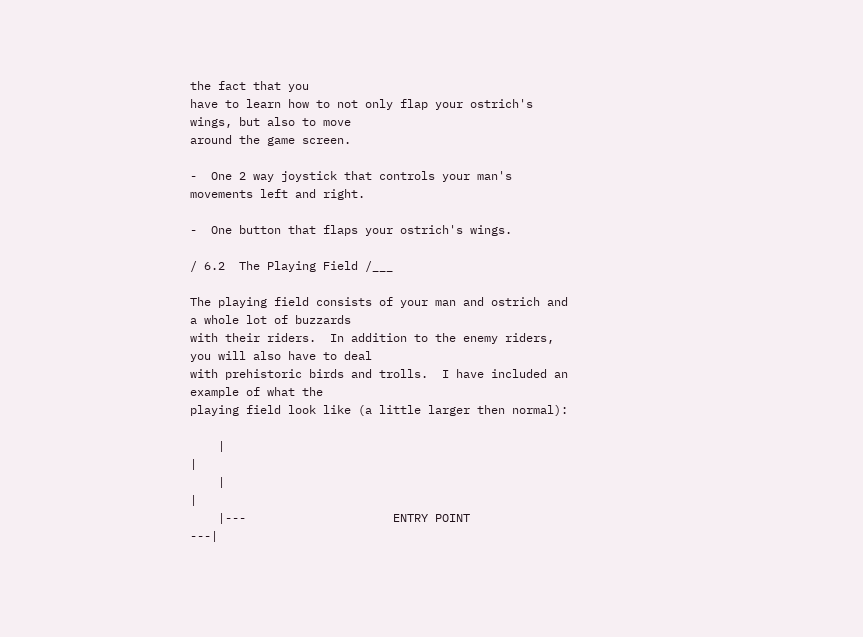the fact that you
have to learn how to not only flap your ostrich's wings, but also to move
around the game screen.

-  One 2 way joystick that controls your man's movements left and right.

-  One button that flaps your ostrich's wings.

/ 6.2  The Playing Field /___

The playing field consists of your man and ostrich and a whole lot of buzzards
with their riders.  In addition to the enemy riders, you will also have to deal
with prehistoric birds and trolls.  I have included an example of what the
playing field look like (a little larger then normal):

    |                                                                   |
    |                                                                   |
    |---                     ENTRY POINT               ---|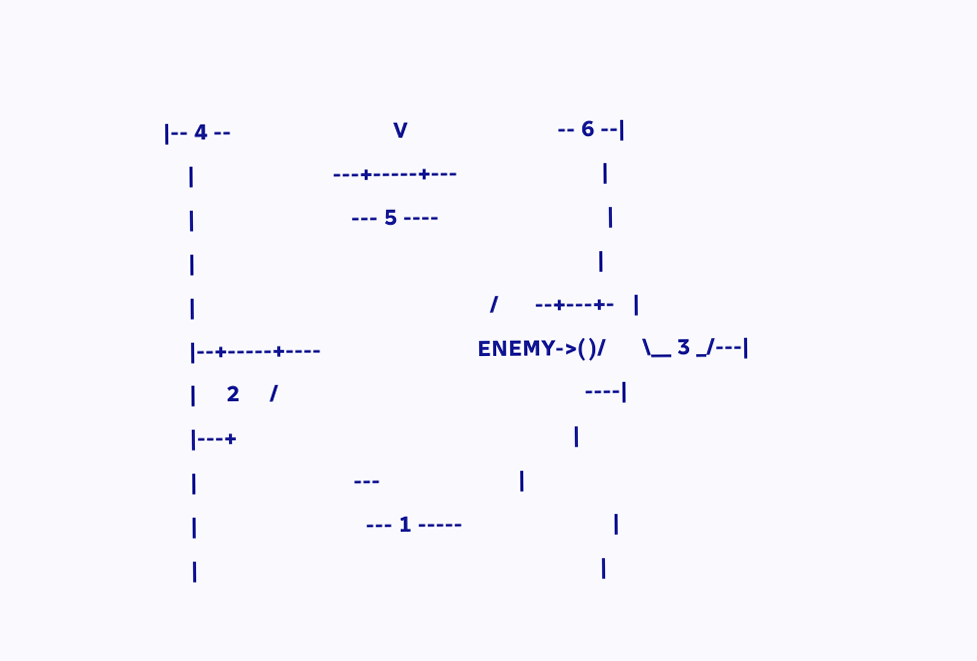|-- 4 --                           V                         -- 6 --|
    |                       ---+-----+---                        |
    |                          --- 5 ----                            |
    |                                                                   |
    |                                                 /      --+---+-   |
    |--+-----+----                          ENEMY->( )/      \__ 3 _/---|
    |     2     /                                                   ----|
    |---+                                                        |
    |                          ---                       |
    |                            --- 1 -----                         |
    |                                                                   |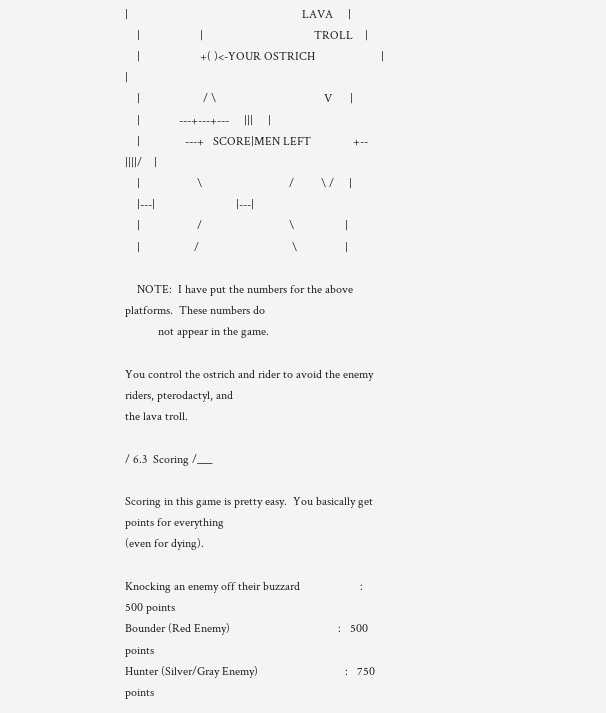|                                                          LAVA     |
    |                    |                                     TROLL    |
    |                    +( )<-YOUR OSTRICH                      |      |
    |                     / \                                    V      |
    |             ---+---+---     |||     |
    |               ---+   SCORE|MEN LEFT              +--     ||||/    |
    |                   \                             /         \ /     |
    |---|                           |---|
    |                   /                             \                 |
    |                  /                               \                |

    NOTE:  I have put the numbers for the above platforms.  These numbers do
           not appear in the game.

You control the ostrich and rider to avoid the enemy riders, pterodactyl, and
the lava troll.

/ 6.3  Scoring /___

Scoring in this game is pretty easy.  You basically get points for everything
(even for dying).

Knocking an enemy off their buzzard                    :   500 points
Bounder (Red Enemy)                                    :   500 points
Hunter (Silver/Gray Enemy)                             :   750 points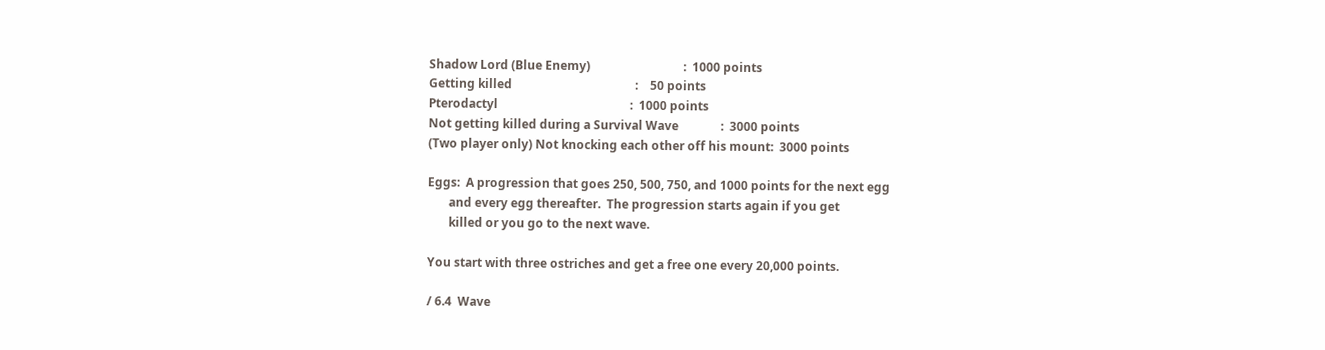Shadow Lord (Blue Enemy)                               :  1000 points
Getting killed                                         :    50 points
Pterodactyl                                            :  1000 points
Not getting killed during a Survival Wave              :  3000 points
(Two player only) Not knocking each other off his mount:  3000 points

Eggs:  A progression that goes 250, 500, 750, and 1000 points for the next egg
       and every egg thereafter.  The progression starts again if you get
       killed or you go to the next wave.

You start with three ostriches and get a free one every 20,000 points.

/ 6.4  Wave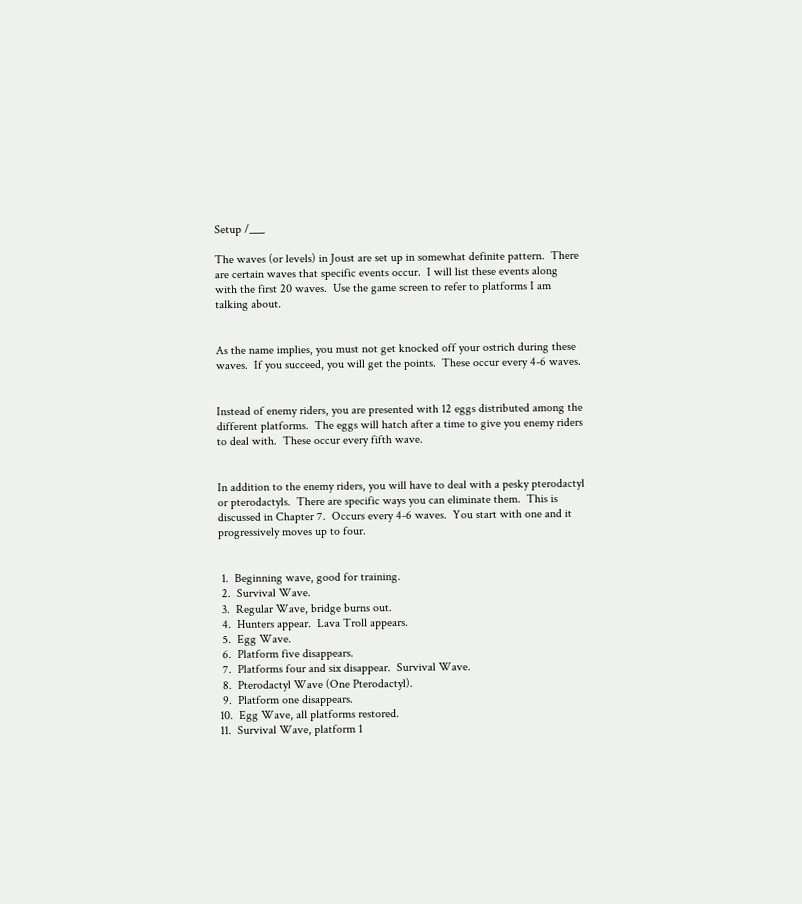Setup /___

The waves (or levels) in Joust are set up in somewhat definite pattern.  There
are certain waves that specific events occur.  I will list these events along
with the first 20 waves.  Use the game screen to refer to platforms I am
talking about.


As the name implies, you must not get knocked off your ostrich during these
waves.  If you succeed, you will get the points.  These occur every 4-6 waves.


Instead of enemy riders, you are presented with 12 eggs distributed among the
different platforms.  The eggs will hatch after a time to give you enemy riders
to deal with.  These occur every fifth wave.


In addition to the enemy riders, you will have to deal with a pesky pterodactyl
or pterodactyls.  There are specific ways you can eliminate them.  This is
discussed in Chapter 7.  Occurs every 4-6 waves.  You start with one and it
progressively moves up to four.


 1.  Beginning wave, good for training.
 2.  Survival Wave.
 3.  Regular Wave, bridge burns out.
 4.  Hunters appear.  Lava Troll appears.
 5.  Egg Wave.
 6.  Platform five disappears.
 7.  Platforms four and six disappear.  Survival Wave.
 8.  Pterodactyl Wave (One Pterodactyl).
 9.  Platform one disappears.
10.  Egg Wave, all platforms restored.
11.  Survival Wave, platform 1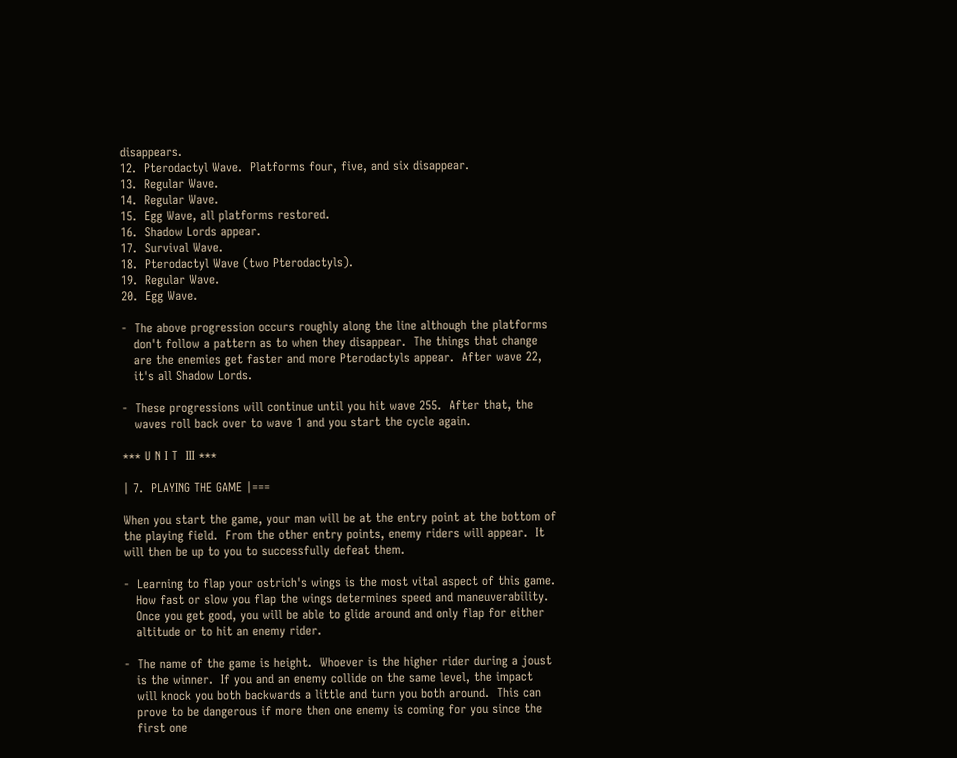disappears.
12.  Pterodactyl Wave.  Platforms four, five, and six disappear.
13.  Regular Wave.
14.  Regular Wave.
15.  Egg Wave, all platforms restored.
16.  Shadow Lords appear.
17.  Survival Wave.
18.  Pterodactyl Wave (two Pterodactyls).
19.  Regular Wave.
20.  Egg Wave.

-  The above progression occurs roughly along the line although the platforms
   don't follow a pattern as to when they disappear.  The things that change
   are the enemies get faster and more Pterodactyls appear.  After wave 22,
   it's all Shadow Lords.

-  These progressions will continue until you hit wave 255.  After that, the
   waves roll back over to wave 1 and you start the cycle again.

*** U N I T  III ***

| 7.  PLAYING THE GAME |===

When you start the game, your man will be at the entry point at the bottom of
the playing field.  From the other entry points, enemy riders will appear.  It
will then be up to you to successfully defeat them.

-  Learning to flap your ostrich's wings is the most vital aspect of this game.
   How fast or slow you flap the wings determines speed and maneuverability.
   Once you get good, you will be able to glide around and only flap for either
   altitude or to hit an enemy rider.

-  The name of the game is height.  Whoever is the higher rider during a joust
   is the winner.  If you and an enemy collide on the same level, the impact
   will knock you both backwards a little and turn you both around.  This can
   prove to be dangerous if more then one enemy is coming for you since the
   first one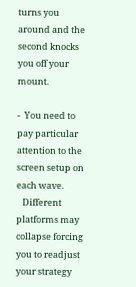turns you around and the second knocks you off your mount.

-  You need to pay particular attention to the screen setup on each wave.
   Different platforms may collapse forcing you to readjust your strategy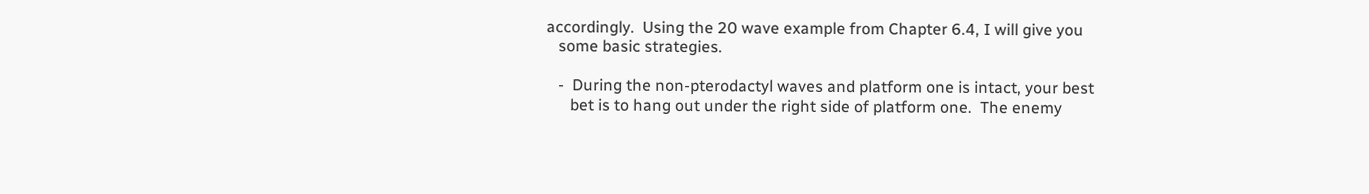accordingly.  Using the 20 wave example from Chapter 6.4, I will give you
   some basic strategies.

   -  During the non-pterodactyl waves and platform one is intact, your best
      bet is to hang out under the right side of platform one.  The enemy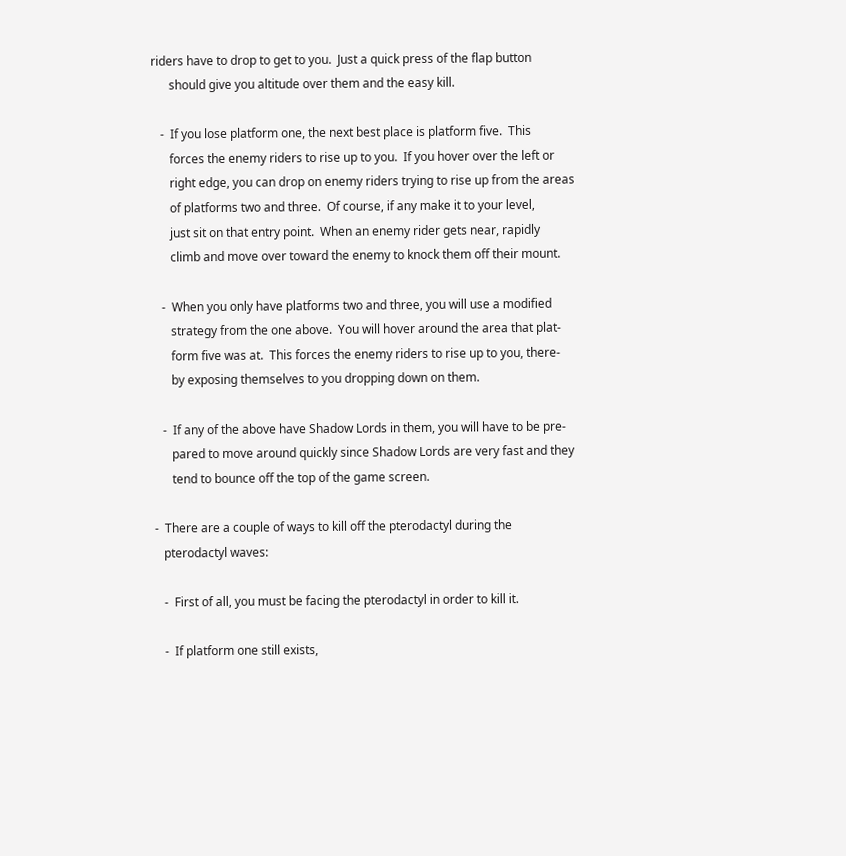riders have to drop to get to you.  Just a quick press of the flap button
      should give you altitude over them and the easy kill.

   -  If you lose platform one, the next best place is platform five.  This
      forces the enemy riders to rise up to you.  If you hover over the left or
      right edge, you can drop on enemy riders trying to rise up from the areas
      of platforms two and three.  Of course, if any make it to your level,
      just sit on that entry point.  When an enemy rider gets near, rapidly
      climb and move over toward the enemy to knock them off their mount.

   -  When you only have platforms two and three, you will use a modified
      strategy from the one above.  You will hover around the area that plat-
      form five was at.  This forces the enemy riders to rise up to you, there-
      by exposing themselves to you dropping down on them.

   -  If any of the above have Shadow Lords in them, you will have to be pre-
      pared to move around quickly since Shadow Lords are very fast and they
      tend to bounce off the top of the game screen.

-  There are a couple of ways to kill off the pterodactyl during the
   pterodactyl waves:

   -  First of all, you must be facing the pterodactyl in order to kill it.

   -  If platform one still exists,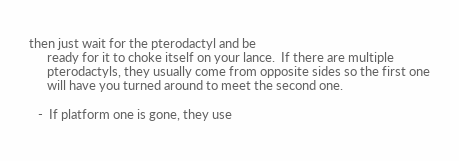then just wait for the pterodactyl and be
      ready for it to choke itself on your lance.  If there are multiple
      pterodactyls, they usually come from opposite sides so the first one
      will have you turned around to meet the second one.

   -  If platform one is gone, they use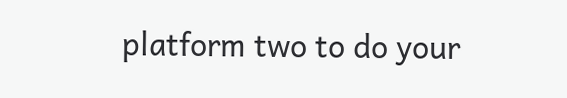platform two to do your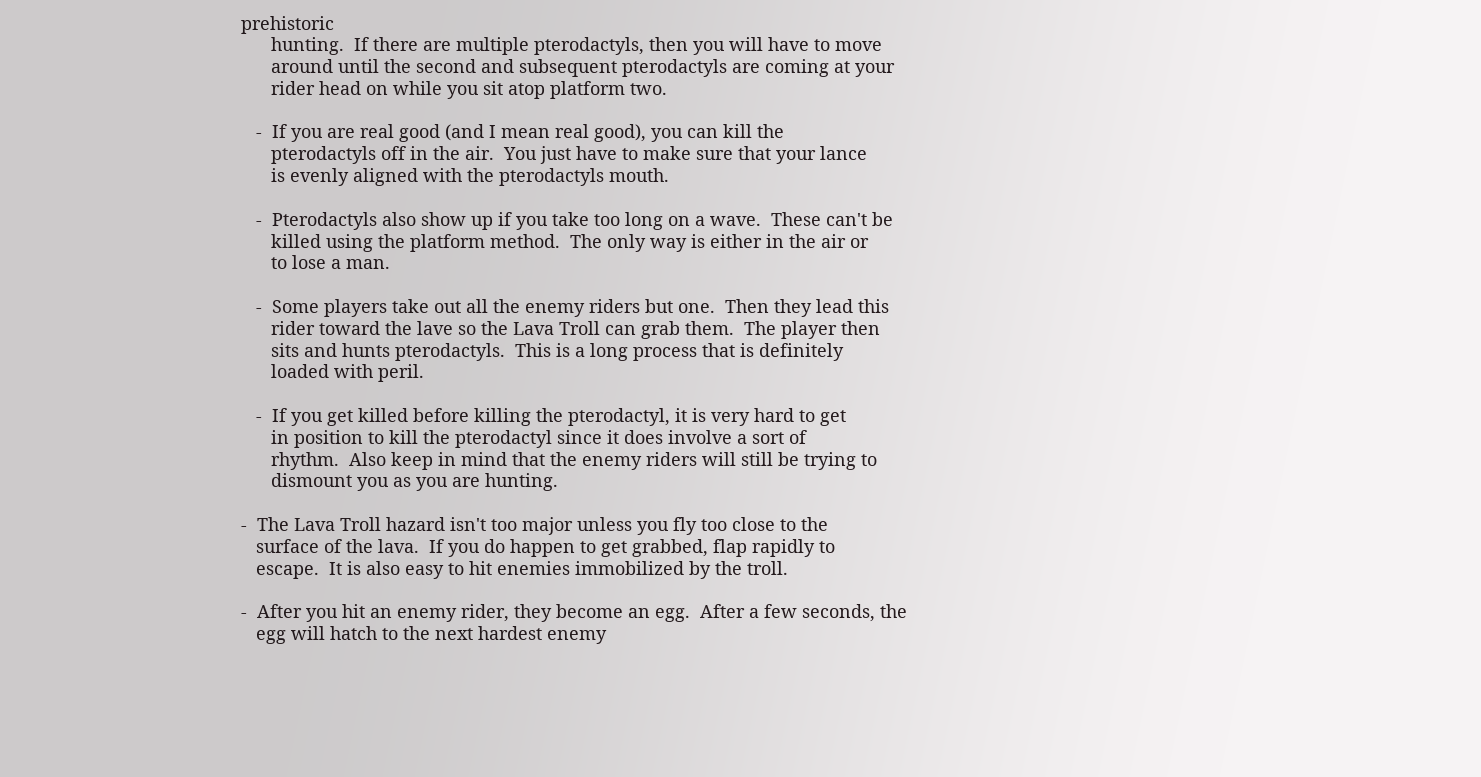prehistoric
      hunting.  If there are multiple pterodactyls, then you will have to move
      around until the second and subsequent pterodactyls are coming at your
      rider head on while you sit atop platform two.

   -  If you are real good (and I mean real good), you can kill the
      pterodactyls off in the air.  You just have to make sure that your lance
      is evenly aligned with the pterodactyls mouth.

   -  Pterodactyls also show up if you take too long on a wave.  These can't be
      killed using the platform method.  The only way is either in the air or
      to lose a man.

   -  Some players take out all the enemy riders but one.  Then they lead this
      rider toward the lave so the Lava Troll can grab them.  The player then
      sits and hunts pterodactyls.  This is a long process that is definitely
      loaded with peril.

   -  If you get killed before killing the pterodactyl, it is very hard to get
      in position to kill the pterodactyl since it does involve a sort of
      rhythm.  Also keep in mind that the enemy riders will still be trying to
      dismount you as you are hunting.

-  The Lava Troll hazard isn't too major unless you fly too close to the
   surface of the lava.  If you do happen to get grabbed, flap rapidly to
   escape.  It is also easy to hit enemies immobilized by the troll.

-  After you hit an enemy rider, they become an egg.  After a few seconds, the
   egg will hatch to the next hardest enemy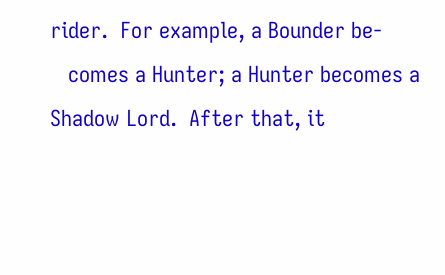rider.  For example, a Bounder be-
   comes a Hunter; a Hunter becomes a Shadow Lord.  After that, it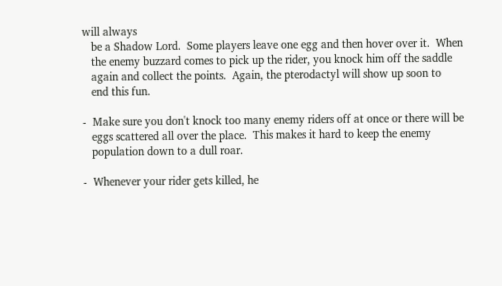will always
   be a Shadow Lord.  Some players leave one egg and then hover over it.  When
   the enemy buzzard comes to pick up the rider, you knock him off the saddle
   again and collect the points.  Again, the pterodactyl will show up soon to
   end this fun.

-  Make sure you don't knock too many enemy riders off at once or there will be
   eggs scattered all over the place.  This makes it hard to keep the enemy
   population down to a dull roar.

-  Whenever your rider gets killed, he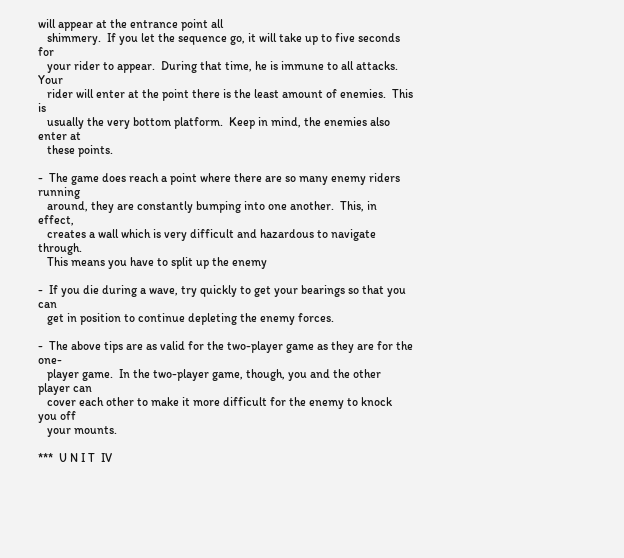will appear at the entrance point all
   shimmery.  If you let the sequence go, it will take up to five seconds for
   your rider to appear.  During that time, he is immune to all attacks.  Your
   rider will enter at the point there is the least amount of enemies.  This is
   usually the very bottom platform.  Keep in mind, the enemies also enter at
   these points.

-  The game does reach a point where there are so many enemy riders running
   around, they are constantly bumping into one another.  This, in effect,
   creates a wall which is very difficult and hazardous to navigate through.
   This means you have to split up the enemy

-  If you die during a wave, try quickly to get your bearings so that you can
   get in position to continue depleting the enemy forces.

-  The above tips are as valid for the two-player game as they are for the one-
   player game.  In the two-player game, though, you and the other player can
   cover each other to make it more difficult for the enemy to knock you off
   your mounts.

***  U N I T  IV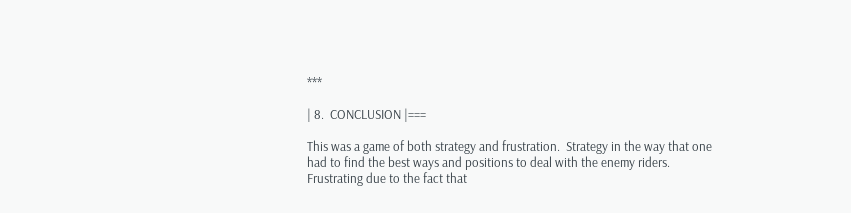***

| 8.  CONCLUSION |===

This was a game of both strategy and frustration.  Strategy in the way that one
had to find the best ways and positions to deal with the enemy riders.
Frustrating due to the fact that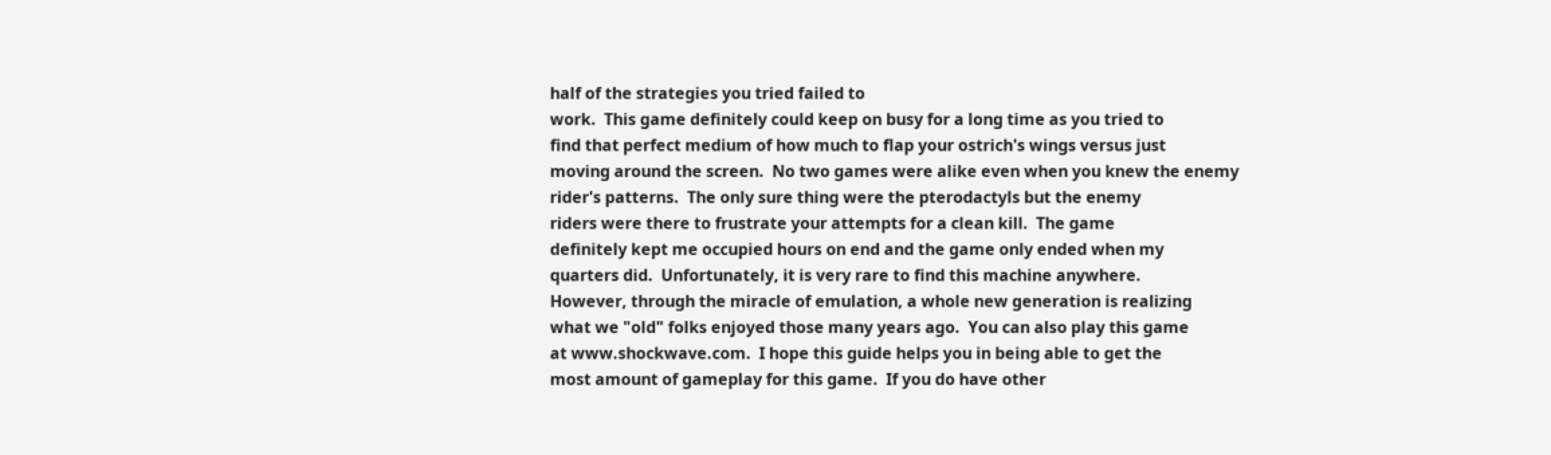half of the strategies you tried failed to
work.  This game definitely could keep on busy for a long time as you tried to
find that perfect medium of how much to flap your ostrich's wings versus just
moving around the screen.  No two games were alike even when you knew the enemy
rider's patterns.  The only sure thing were the pterodactyls but the enemy
riders were there to frustrate your attempts for a clean kill.  The game
definitely kept me occupied hours on end and the game only ended when my
quarters did.  Unfortunately, it is very rare to find this machine anywhere.
However, through the miracle of emulation, a whole new generation is realizing
what we "old" folks enjoyed those many years ago.  You can also play this game
at www.shockwave.com.  I hope this guide helps you in being able to get the
most amount of gameplay for this game.  If you do have other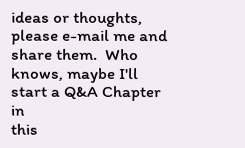ideas or thoughts,
please e-mail me and share them.  Who knows, maybe I'll start a Q&A Chapter in
this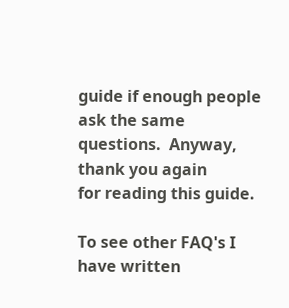guide if enough people ask the same questions.  Anyway, thank you again
for reading this guide.

To see other FAQ's I have written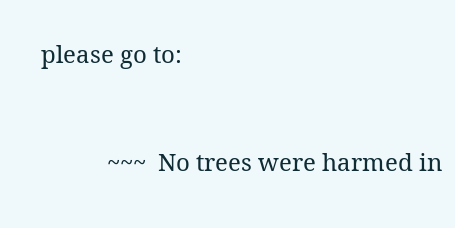please go to:


           ~~~  No trees were harmed in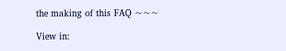the making of this FAQ ~~~

View in: